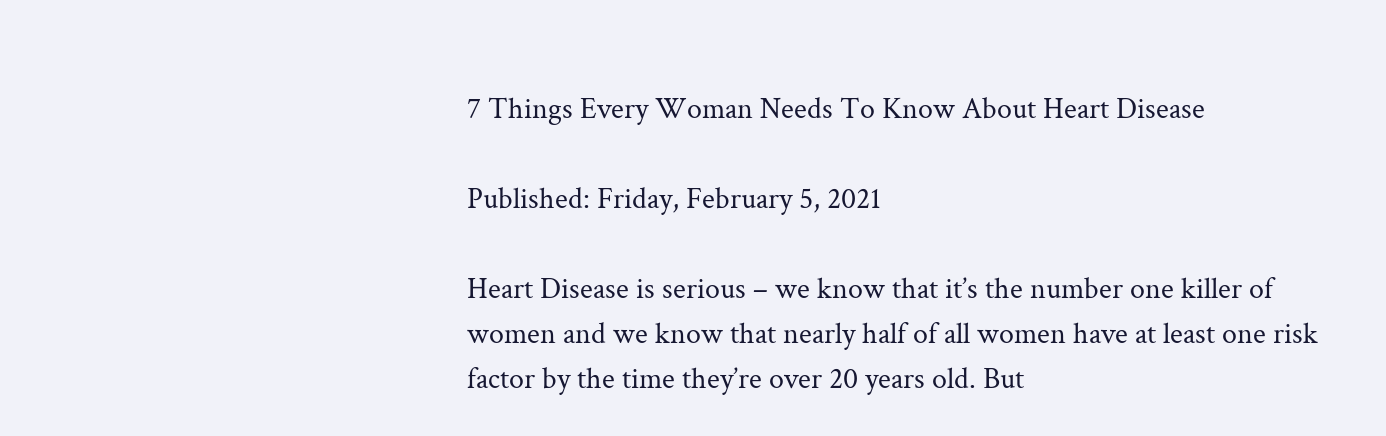7 Things Every Woman Needs To Know About Heart Disease

Published: Friday, February 5, 2021

Heart Disease is serious – we know that it’s the number one killer of women and we know that nearly half of all women have at least one risk factor by the time they’re over 20 years old. But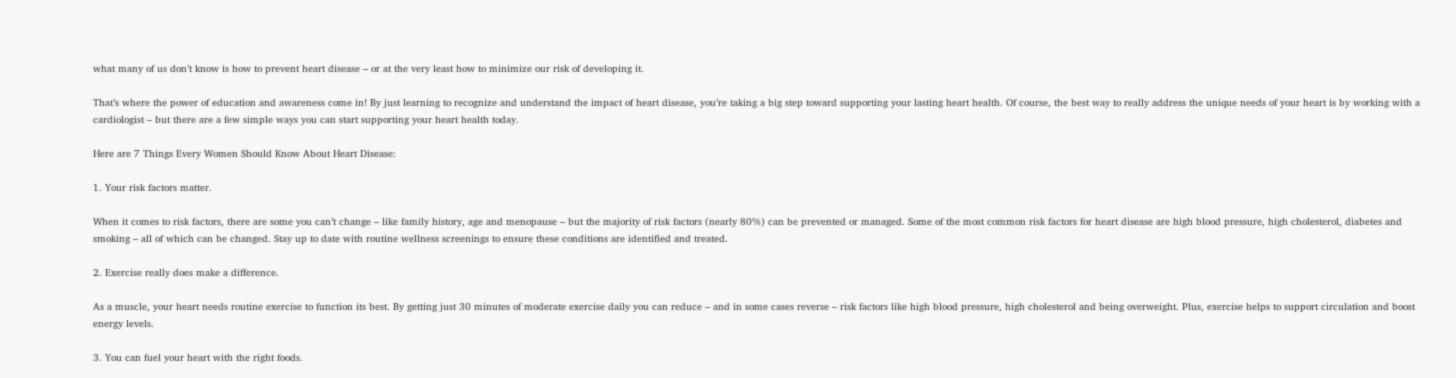what many of us don’t know is how to prevent heart disease – or at the very least how to minimize our risk of developing it.

That’s where the power of education and awareness come in! By just learning to recognize and understand the impact of heart disease, you’re taking a big step toward supporting your lasting heart health. Of course, the best way to really address the unique needs of your heart is by working with a cardiologist – but there are a few simple ways you can start supporting your heart health today.

Here are 7 Things Every Women Should Know About Heart Disease:

1. Your risk factors matter.

When it comes to risk factors, there are some you can’t change – like family history, age and menopause – but the majority of risk factors (nearly 80%) can be prevented or managed. Some of the most common risk factors for heart disease are high blood pressure, high cholesterol, diabetes and smoking – all of which can be changed. Stay up to date with routine wellness screenings to ensure these conditions are identified and treated.

2. Exercise really does make a difference.

As a muscle, your heart needs routine exercise to function its best. By getting just 30 minutes of moderate exercise daily you can reduce – and in some cases reverse – risk factors like high blood pressure, high cholesterol and being overweight. Plus, exercise helps to support circulation and boost energy levels.

3. You can fuel your heart with the right foods.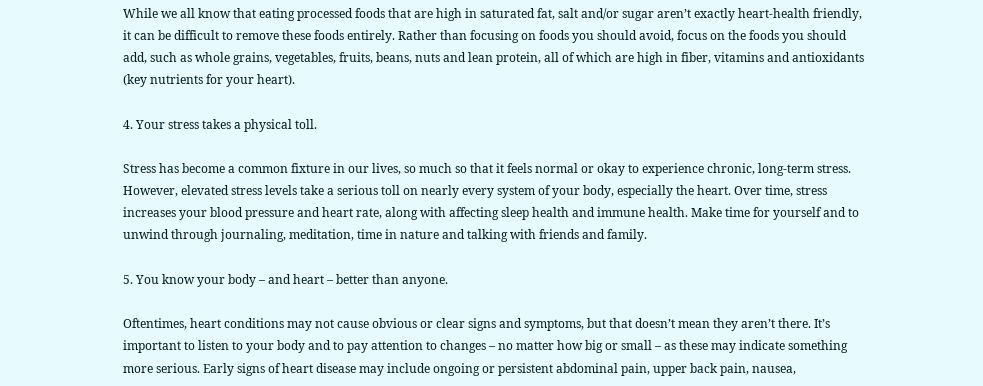While we all know that eating processed foods that are high in saturated fat, salt and/or sugar aren’t exactly heart-health friendly, it can be difficult to remove these foods entirely. Rather than focusing on foods you should avoid, focus on the foods you should add, such as whole grains, vegetables, fruits, beans, nuts and lean protein, all of which are high in fiber, vitamins and antioxidants (key nutrients for your heart).

4. Your stress takes a physical toll.

Stress has become a common fixture in our lives, so much so that it feels normal or okay to experience chronic, long-term stress. However, elevated stress levels take a serious toll on nearly every system of your body, especially the heart. Over time, stress increases your blood pressure and heart rate, along with affecting sleep health and immune health. Make time for yourself and to unwind through journaling, meditation, time in nature and talking with friends and family.

5. You know your body – and heart – better than anyone.

Oftentimes, heart conditions may not cause obvious or clear signs and symptoms, but that doesn’t mean they aren’t there. It’s important to listen to your body and to pay attention to changes – no matter how big or small – as these may indicate something more serious. Early signs of heart disease may include ongoing or persistent abdominal pain, upper back pain, nausea,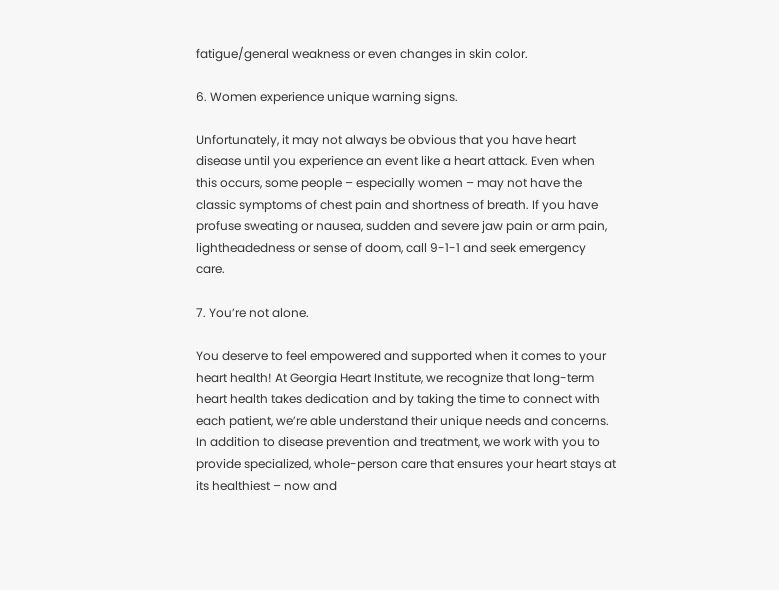fatigue/general weakness or even changes in skin color.

6. Women experience unique warning signs.

Unfortunately, it may not always be obvious that you have heart disease until you experience an event like a heart attack. Even when this occurs, some people – especially women – may not have the classic symptoms of chest pain and shortness of breath. If you have profuse sweating or nausea, sudden and severe jaw pain or arm pain, lightheadedness or sense of doom, call 9-1-1 and seek emergency care.

7. You’re not alone.

You deserve to feel empowered and supported when it comes to your heart health! At Georgia Heart Institute, we recognize that long-term heart health takes dedication and by taking the time to connect with each patient, we’re able understand their unique needs and concerns. In addition to disease prevention and treatment, we work with you to provide specialized, whole-person care that ensures your heart stays at its healthiest – now and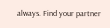always. Find your partner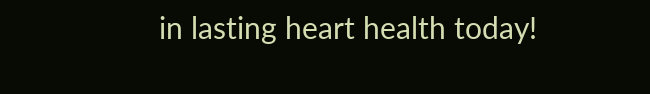in lasting heart health today!